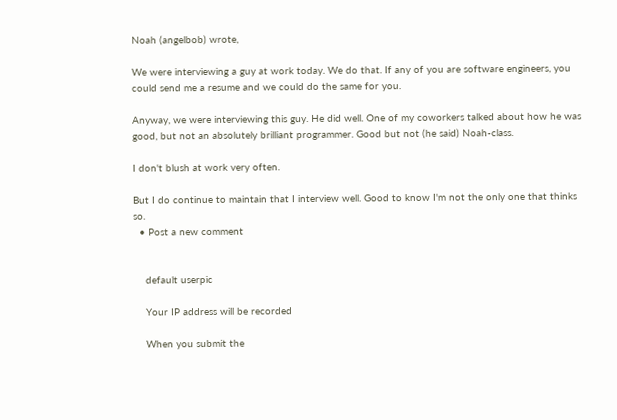Noah (angelbob) wrote,

We were interviewing a guy at work today. We do that. If any of you are software engineers, you could send me a resume and we could do the same for you.

Anyway, we were interviewing this guy. He did well. One of my coworkers talked about how he was good, but not an absolutely brilliant programmer. Good but not (he said) Noah-class.

I don't blush at work very often.

But I do continue to maintain that I interview well. Good to know I'm not the only one that thinks so.
  • Post a new comment


    default userpic

    Your IP address will be recorded

    When you submit the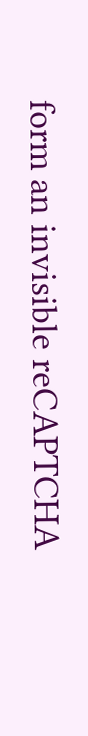form an invisible reCAPTCHA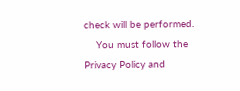check will be performed.
    You must follow the Privacy Policy and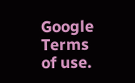Google Terms of use.